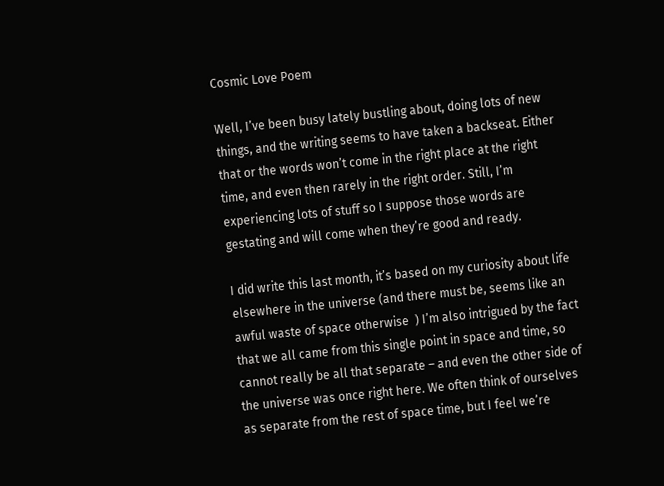Cosmic Love Poem

Well, I’ve been busy lately bustling about, doing lots of new things, and the writing seems to have taken a backseat. Either that or the words won’t come in the right place at the right time, and even then rarely in the right order. Still, I’m experiencing lots of stuff so I suppose those words are gestating and will come when they’re good and ready.

I did write this last month, it’s based on my curiosity about life elsewhere in the universe (and there must be, seems like an awful waste of space otherwise  ) I’m also intrigued by the fact that we all came from this single point in space and time, so cannot really be all that separate – and even the other side of the universe was once right here. We often think of ourselves as separate from the rest of space time, but I feel we’re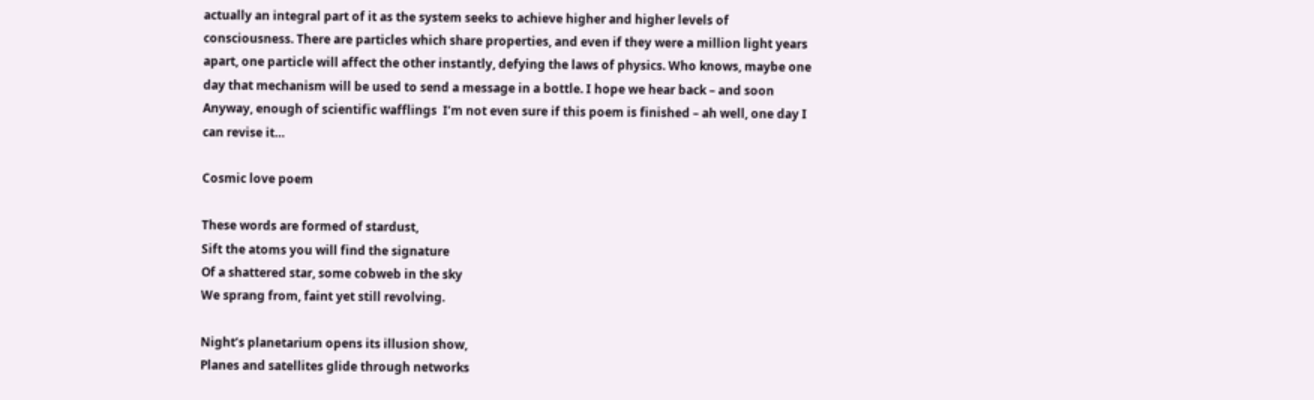actually an integral part of it as the system seeks to achieve higher and higher levels of consciousness. There are particles which share properties, and even if they were a million light years apart, one particle will affect the other instantly, defying the laws of physics. Who knows, maybe one day that mechanism will be used to send a message in a bottle. I hope we hear back – and soon  Anyway, enough of scientific wafflings  I’m not even sure if this poem is finished – ah well, one day I can revise it…

Cosmic love poem

These words are formed of stardust,
Sift the atoms you will find the signature
Of a shattered star, some cobweb in the sky
We sprang from, faint yet still revolving.

Night’s planetarium opens its illusion show,
Planes and satellites glide through networks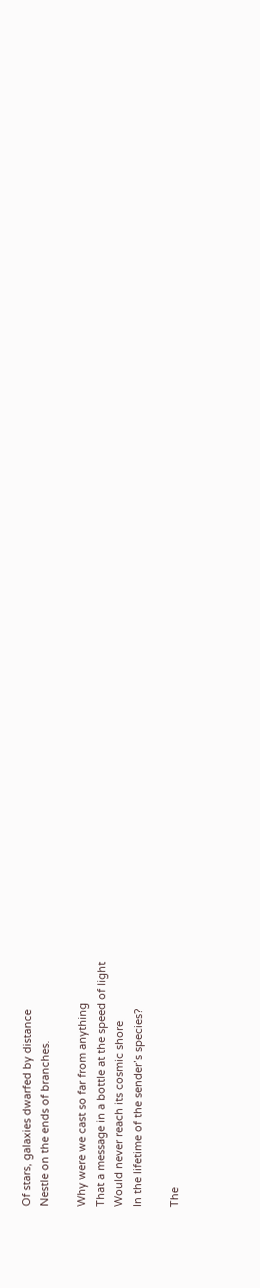Of stars, galaxies dwarfed by distance
Nestle on the ends of branches.

Why were we cast so far from anything
That a message in a bottle at the speed of light
Would never reach its cosmic shore
In the lifetime of the sender’s species?

The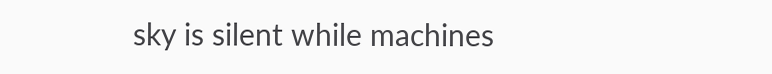sky is silent while machines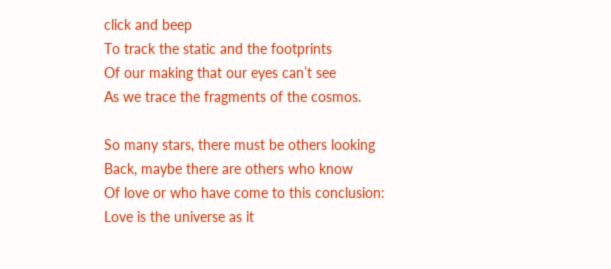click and beep
To track the static and the footprints
Of our making that our eyes can’t see
As we trace the fragments of the cosmos.

So many stars, there must be others looking
Back, maybe there are others who know
Of love or who have come to this conclusion:
Love is the universe as it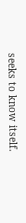seeks to know itself.